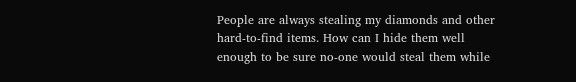People are always stealing my diamonds and other hard-to-find items. How can I hide them well enough to be sure no-one would steal them while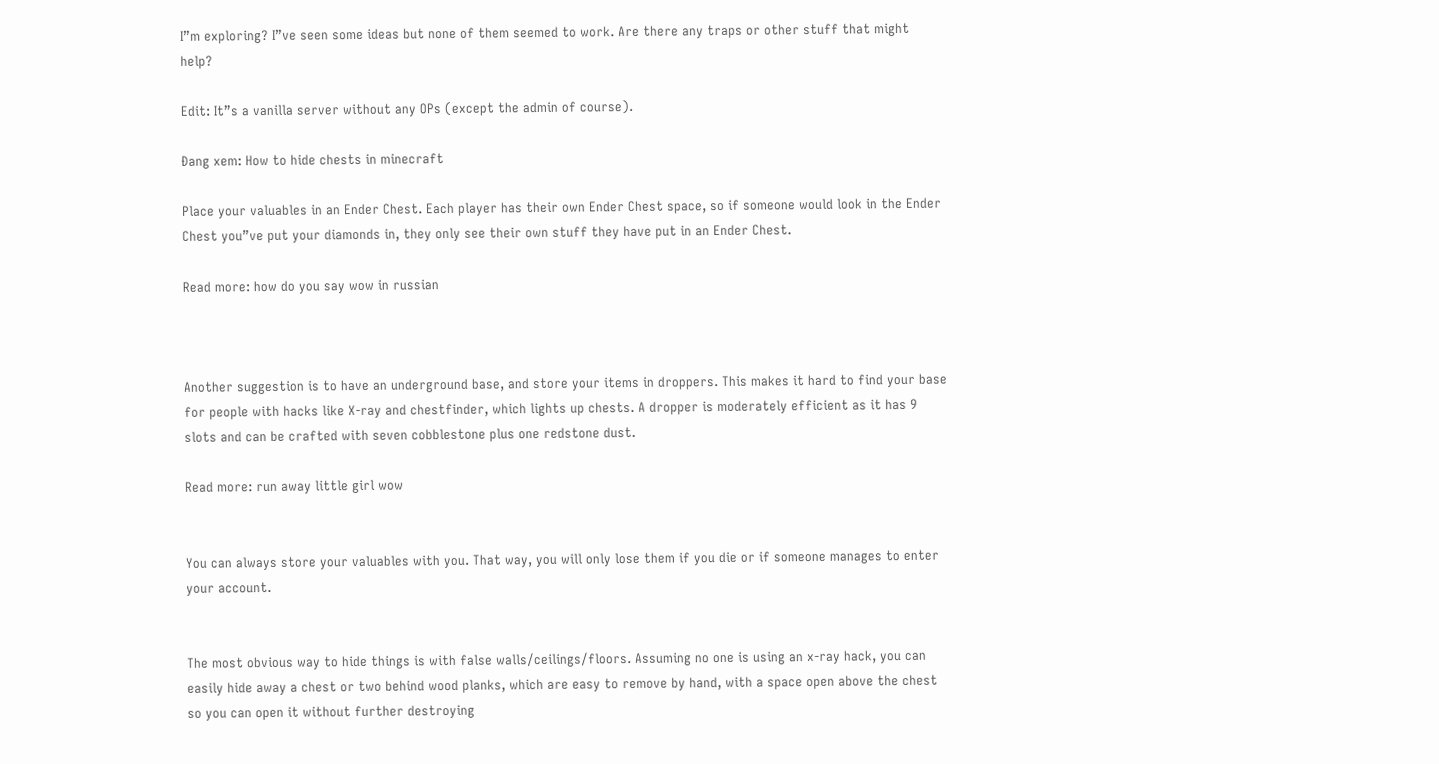I”m exploring? I”ve seen some ideas but none of them seemed to work. Are there any traps or other stuff that might help?

Edit: It”s a vanilla server without any OPs (except the admin of course).

Đang xem: How to hide chests in minecraft

Place your valuables in an Ender Chest. Each player has their own Ender Chest space, so if someone would look in the Ender Chest you”ve put your diamonds in, they only see their own stuff they have put in an Ender Chest.

Read more: how do you say wow in russian



Another suggestion is to have an underground base, and store your items in droppers. This makes it hard to find your base for people with hacks like X-ray and chestfinder, which lights up chests. A dropper is moderately efficient as it has 9 slots and can be crafted with seven cobblestone plus one redstone dust.

Read more: run away little girl wow


You can always store your valuables with you. That way, you will only lose them if you die or if someone manages to enter your account.


The most obvious way to hide things is with false walls/ceilings/floors. Assuming no one is using an x-ray hack, you can easily hide away a chest or two behind wood planks, which are easy to remove by hand, with a space open above the chest so you can open it without further destroying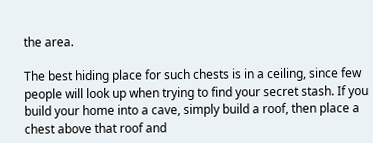the area.

The best hiding place for such chests is in a ceiling, since few people will look up when trying to find your secret stash. If you build your home into a cave, simply build a roof, then place a chest above that roof and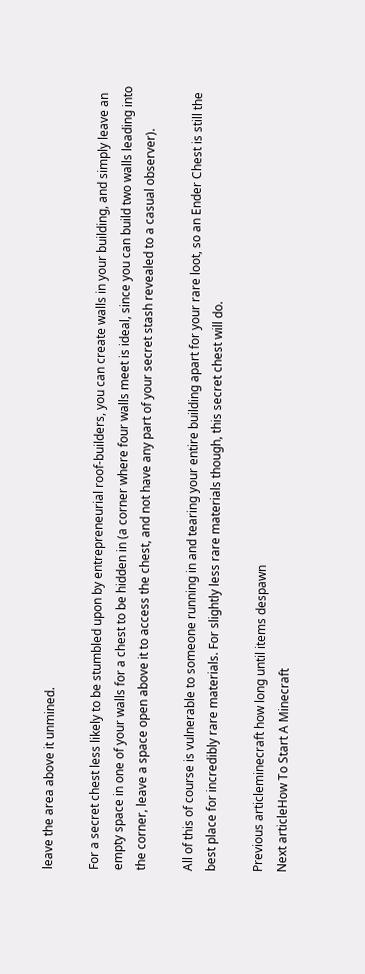leave the area above it unmined.

For a secret chest less likely to be stumbled upon by entrepreneurial roof-builders, you can create walls in your building, and simply leave an empty space in one of your walls for a chest to be hidden in (a corner where four walls meet is ideal, since you can build two walls leading into the corner, leave a space open above it to access the chest, and not have any part of your secret stash revealed to a casual observer).

All of this of course is vulnerable to someone running in and tearing your entire building apart for your rare loot, so an Ender Chest is still the best place for incredibly rare materials. For slightly less rare materials though, this secret chest will do.

Previous articleminecraft how long until items despawn
Next articleHow To Start A Minecraft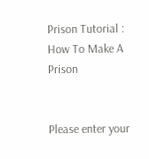Prison Tutorial : How To Make A Prison


Please enter your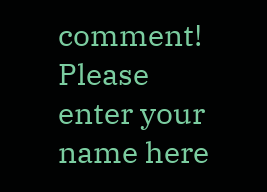comment!
Please enter your name here